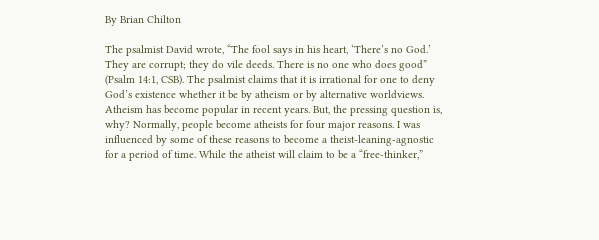By Brian Chilton

The psalmist David wrote, “The fool says in his heart, ‘There’s no God.’ They are corrupt; they do vile deeds. There is no one who does good” (Psalm 14:1, CSB). The psalmist claims that it is irrational for one to deny God’s existence whether it be by atheism or by alternative worldviews. Atheism has become popular in recent years. But, the pressing question is, why? Normally, people become atheists for four major reasons. I was influenced by some of these reasons to become a theist-leaning-agnostic for a period of time. While the atheist will claim to be a “free-thinker,”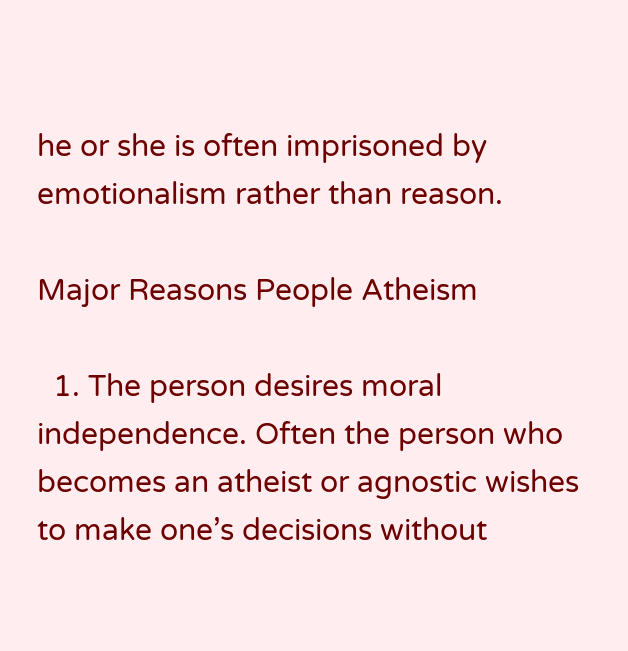he or she is often imprisoned by emotionalism rather than reason.

Major Reasons People Atheism

  1. The person desires moral independence. Often the person who becomes an atheist or agnostic wishes to make one’s decisions without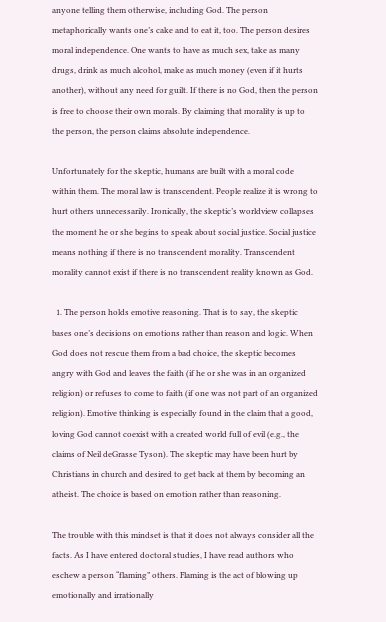anyone telling them otherwise, including God. The person metaphorically wants one’s cake and to eat it, too. The person desires moral independence. One wants to have as much sex, take as many drugs, drink as much alcohol, make as much money (even if it hurts another), without any need for guilt. If there is no God, then the person is free to choose their own morals. By claiming that morality is up to the person, the person claims absolute independence.

Unfortunately for the skeptic, humans are built with a moral code within them. The moral law is transcendent. People realize it is wrong to hurt others unnecessarily. Ironically, the skeptic’s worldview collapses the moment he or she begins to speak about social justice. Social justice means nothing if there is no transcendent morality. Transcendent morality cannot exist if there is no transcendent reality known as God.

  1. The person holds emotive reasoning. That is to say, the skeptic bases one’s decisions on emotions rather than reason and logic. When God does not rescue them from a bad choice, the skeptic becomes angry with God and leaves the faith (if he or she was in an organized religion) or refuses to come to faith (if one was not part of an organized religion). Emotive thinking is especially found in the claim that a good, loving God cannot coexist with a created world full of evil (e.g., the claims of Neil deGrasse Tyson). The skeptic may have been hurt by Christians in church and desired to get back at them by becoming an atheist. The choice is based on emotion rather than reasoning.

The trouble with this mindset is that it does not always consider all the facts. As I have entered doctoral studies, I have read authors who eschew a person “flaming” others. Flaming is the act of blowing up emotionally and irrationally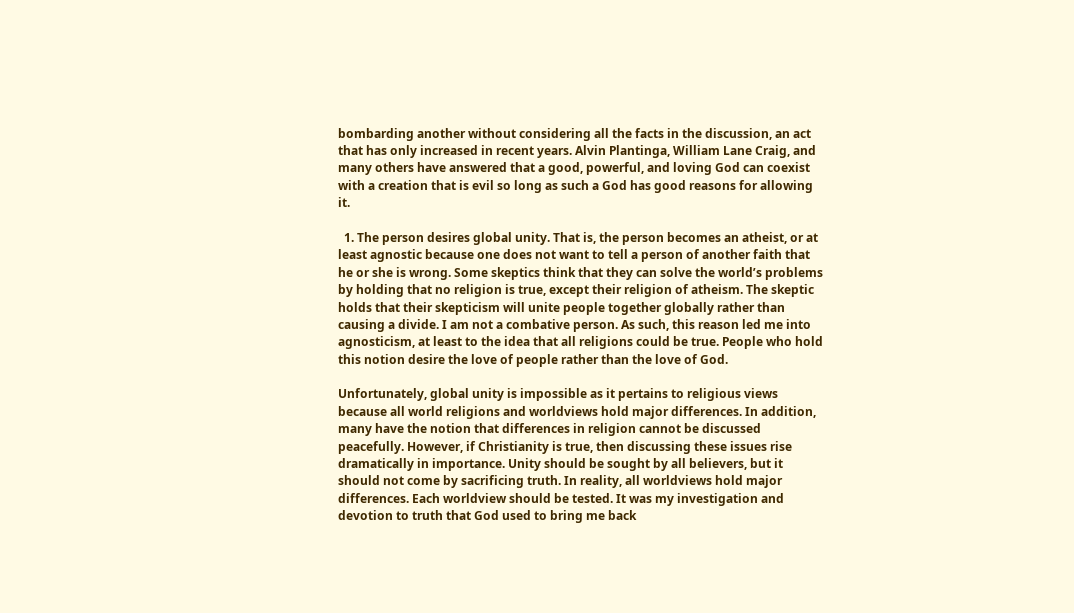bombarding another without considering all the facts in the discussion, an act that has only increased in recent years. Alvin Plantinga, William Lane Craig, and many others have answered that a good, powerful, and loving God can coexist with a creation that is evil so long as such a God has good reasons for allowing it.

  1. The person desires global unity. That is, the person becomes an atheist, or at least agnostic because one does not want to tell a person of another faith that he or she is wrong. Some skeptics think that they can solve the world’s problems by holding that no religion is true, except their religion of atheism. The skeptic holds that their skepticism will unite people together globally rather than causing a divide. I am not a combative person. As such, this reason led me into agnosticism, at least to the idea that all religions could be true. People who hold this notion desire the love of people rather than the love of God.

Unfortunately, global unity is impossible as it pertains to religious views because all world religions and worldviews hold major differences. In addition, many have the notion that differences in religion cannot be discussed peacefully. However, if Christianity is true, then discussing these issues rise dramatically in importance. Unity should be sought by all believers, but it should not come by sacrificing truth. In reality, all worldviews hold major differences. Each worldview should be tested. It was my investigation and devotion to truth that God used to bring me back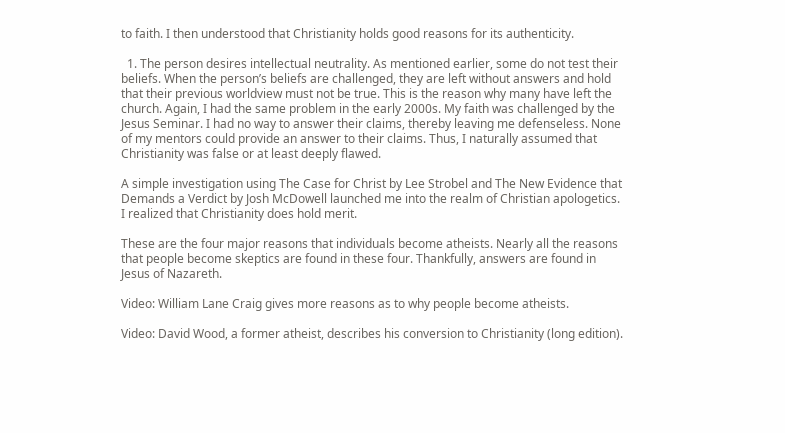to faith. I then understood that Christianity holds good reasons for its authenticity.

  1. The person desires intellectual neutrality. As mentioned earlier, some do not test their beliefs. When the person’s beliefs are challenged, they are left without answers and hold that their previous worldview must not be true. This is the reason why many have left the church. Again, I had the same problem in the early 2000s. My faith was challenged by the Jesus Seminar. I had no way to answer their claims, thereby leaving me defenseless. None of my mentors could provide an answer to their claims. Thus, I naturally assumed that Christianity was false or at least deeply flawed.

A simple investigation using The Case for Christ by Lee Strobel and The New Evidence that Demands a Verdict by Josh McDowell launched me into the realm of Christian apologetics. I realized that Christianity does hold merit.

These are the four major reasons that individuals become atheists. Nearly all the reasons that people become skeptics are found in these four. Thankfully, answers are found in Jesus of Nazareth.

Video: William Lane Craig gives more reasons as to why people become atheists.

Video: David Wood, a former atheist, describes his conversion to Christianity (long edition).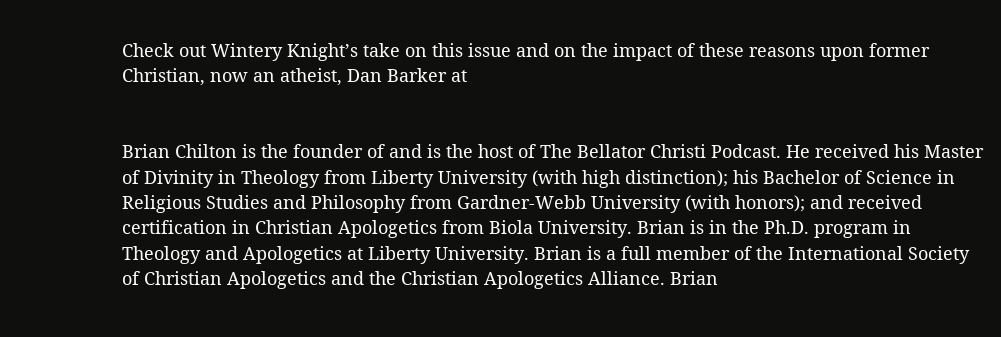Check out Wintery Knight’s take on this issue and on the impact of these reasons upon former Christian, now an atheist, Dan Barker at


Brian Chilton is the founder of and is the host of The Bellator Christi Podcast. He received his Master of Divinity in Theology from Liberty University (with high distinction); his Bachelor of Science in Religious Studies and Philosophy from Gardner-Webb University (with honors); and received certification in Christian Apologetics from Biola University. Brian is in the Ph.D. program in Theology and Apologetics at Liberty University. Brian is a full member of the International Society of Christian Apologetics and the Christian Apologetics Alliance. Brian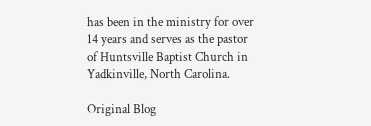has been in the ministry for over 14 years and serves as the pastor of Huntsville Baptist Church in Yadkinville, North Carolina.

Original Blog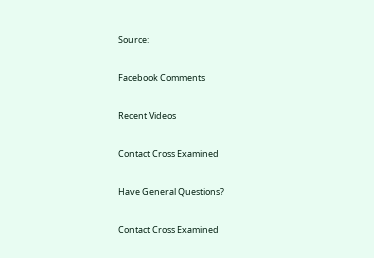Source:

Facebook Comments

Recent Videos

Contact Cross Examined

Have General Questions?

Contact Cross Examined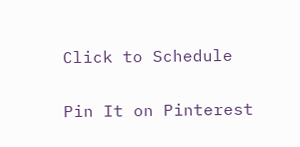Click to Schedule

Pin It on Pinterest